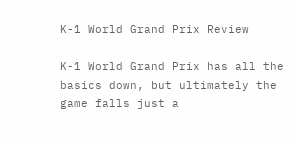K-1 World Grand Prix Review

K-1 World Grand Prix has all the basics down, but ultimately the game falls just a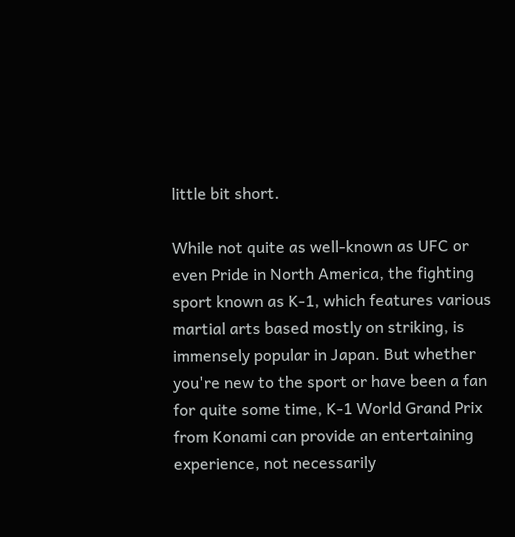little bit short.

While not quite as well-known as UFC or even Pride in North America, the fighting sport known as K-1, which features various martial arts based mostly on striking, is immensely popular in Japan. But whether you're new to the sport or have been a fan for quite some time, K-1 World Grand Prix from Konami can provide an entertaining experience, not necessarily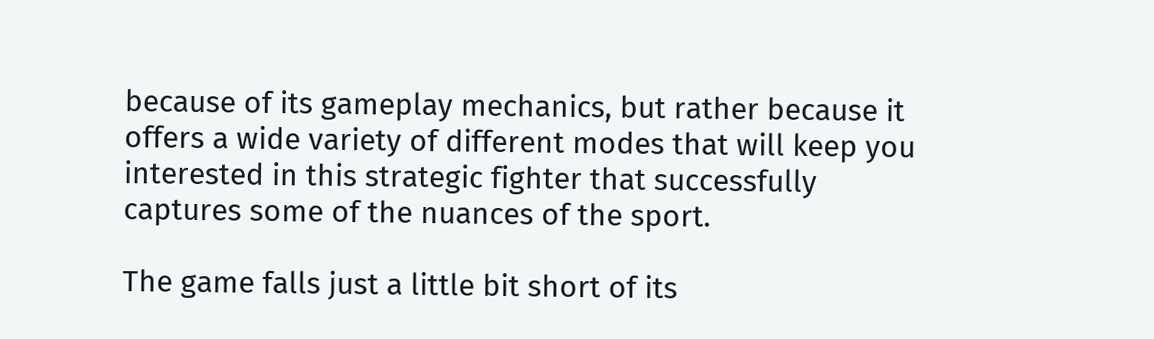because of its gameplay mechanics, but rather because it offers a wide variety of different modes that will keep you interested in this strategic fighter that successfully captures some of the nuances of the sport.

The game falls just a little bit short of its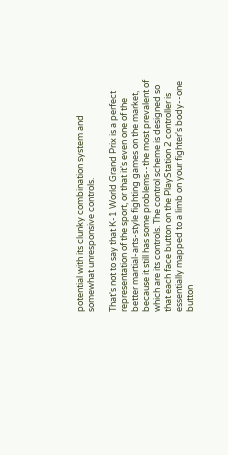potential with its clunky combination system and somewhat unresponsive controls.

That's not to say that K-1 World Grand Prix is a perfect representation of the sport, or that it's even one of the better martial-arts-style fighting games on the market, because it still has some problems--the most prevalent of which are its controls. The control scheme is designed so that each face button on the PlayStation 2 controller is essentially mapped to a limb on your fighter's body--one button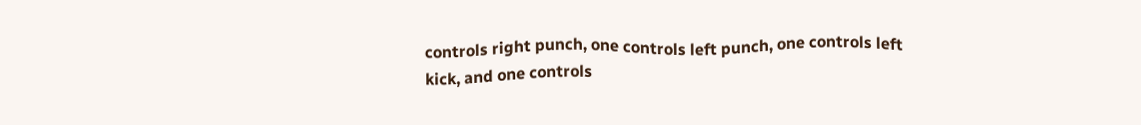controls right punch, one controls left punch, one controls left kick, and one controls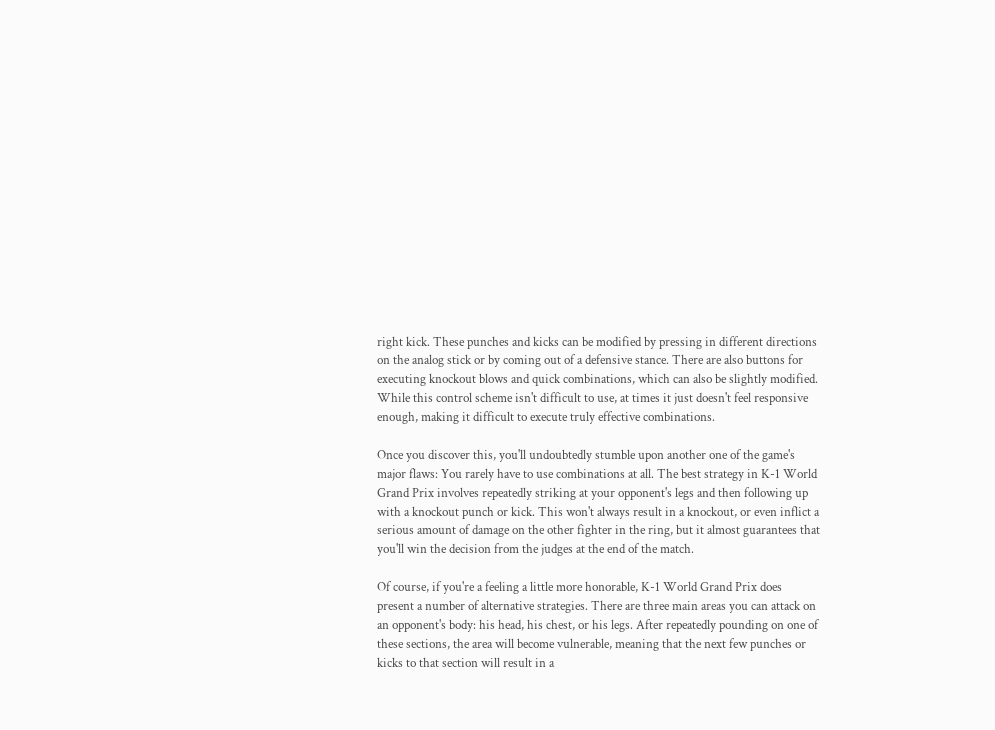right kick. These punches and kicks can be modified by pressing in different directions on the analog stick or by coming out of a defensive stance. There are also buttons for executing knockout blows and quick combinations, which can also be slightly modified. While this control scheme isn't difficult to use, at times it just doesn't feel responsive enough, making it difficult to execute truly effective combinations.

Once you discover this, you'll undoubtedly stumble upon another one of the game's major flaws: You rarely have to use combinations at all. The best strategy in K-1 World Grand Prix involves repeatedly striking at your opponent's legs and then following up with a knockout punch or kick. This won't always result in a knockout, or even inflict a serious amount of damage on the other fighter in the ring, but it almost guarantees that you'll win the decision from the judges at the end of the match.

Of course, if you're a feeling a little more honorable, K-1 World Grand Prix does present a number of alternative strategies. There are three main areas you can attack on an opponent's body: his head, his chest, or his legs. After repeatedly pounding on one of these sections, the area will become vulnerable, meaning that the next few punches or kicks to that section will result in a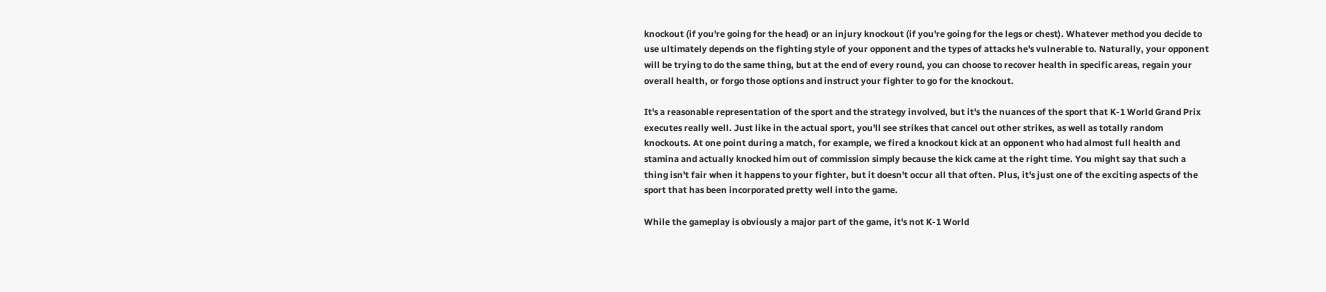knockout (if you're going for the head) or an injury knockout (if you're going for the legs or chest). Whatever method you decide to use ultimately depends on the fighting style of your opponent and the types of attacks he's vulnerable to. Naturally, your opponent will be trying to do the same thing, but at the end of every round, you can choose to recover health in specific areas, regain your overall health, or forgo those options and instruct your fighter to go for the knockout.

It's a reasonable representation of the sport and the strategy involved, but it's the nuances of the sport that K-1 World Grand Prix executes really well. Just like in the actual sport, you'll see strikes that cancel out other strikes, as well as totally random knockouts. At one point during a match, for example, we fired a knockout kick at an opponent who had almost full health and stamina and actually knocked him out of commission simply because the kick came at the right time. You might say that such a thing isn't fair when it happens to your fighter, but it doesn't occur all that often. Plus, it's just one of the exciting aspects of the sport that has been incorporated pretty well into the game.

While the gameplay is obviously a major part of the game, it's not K-1 World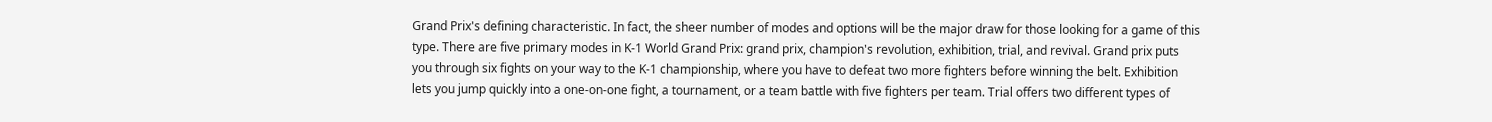Grand Prix's defining characteristic. In fact, the sheer number of modes and options will be the major draw for those looking for a game of this type. There are five primary modes in K-1 World Grand Prix: grand prix, champion's revolution, exhibition, trial, and revival. Grand prix puts you through six fights on your way to the K-1 championship, where you have to defeat two more fighters before winning the belt. Exhibition lets you jump quickly into a one-on-one fight, a tournament, or a team battle with five fighters per team. Trial offers two different types of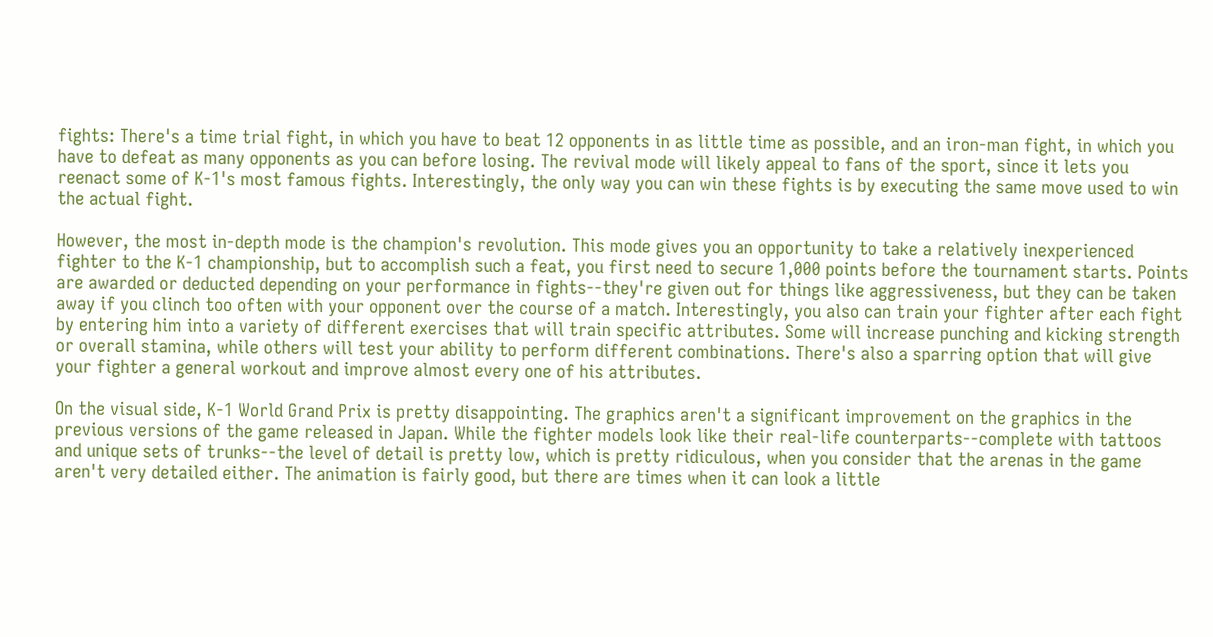fights: There's a time trial fight, in which you have to beat 12 opponents in as little time as possible, and an iron-man fight, in which you have to defeat as many opponents as you can before losing. The revival mode will likely appeal to fans of the sport, since it lets you reenact some of K-1's most famous fights. Interestingly, the only way you can win these fights is by executing the same move used to win the actual fight.

However, the most in-depth mode is the champion's revolution. This mode gives you an opportunity to take a relatively inexperienced fighter to the K-1 championship, but to accomplish such a feat, you first need to secure 1,000 points before the tournament starts. Points are awarded or deducted depending on your performance in fights--they're given out for things like aggressiveness, but they can be taken away if you clinch too often with your opponent over the course of a match. Interestingly, you also can train your fighter after each fight by entering him into a variety of different exercises that will train specific attributes. Some will increase punching and kicking strength or overall stamina, while others will test your ability to perform different combinations. There's also a sparring option that will give your fighter a general workout and improve almost every one of his attributes.

On the visual side, K-1 World Grand Prix is pretty disappointing. The graphics aren't a significant improvement on the graphics in the previous versions of the game released in Japan. While the fighter models look like their real-life counterparts--complete with tattoos and unique sets of trunks--the level of detail is pretty low, which is pretty ridiculous, when you consider that the arenas in the game aren't very detailed either. The animation is fairly good, but there are times when it can look a little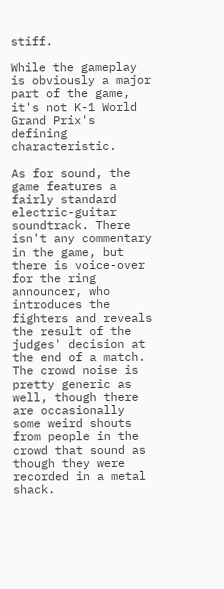stiff.

While the gameplay is obviously a major part of the game, it's not K-1 World Grand Prix's defining characteristic.

As for sound, the game features a fairly standard electric-guitar soundtrack. There isn't any commentary in the game, but there is voice-over for the ring announcer, who introduces the fighters and reveals the result of the judges' decision at the end of a match. The crowd noise is pretty generic as well, though there are occasionally some weird shouts from people in the crowd that sound as though they were recorded in a metal shack.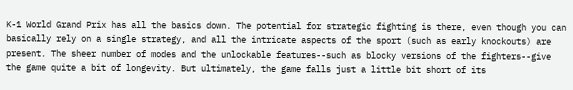K-1 World Grand Prix has all the basics down. The potential for strategic fighting is there, even though you can basically rely on a single strategy, and all the intricate aspects of the sport (such as early knockouts) are present. The sheer number of modes and the unlockable features--such as blocky versions of the fighters--give the game quite a bit of longevity. But ultimately, the game falls just a little bit short of its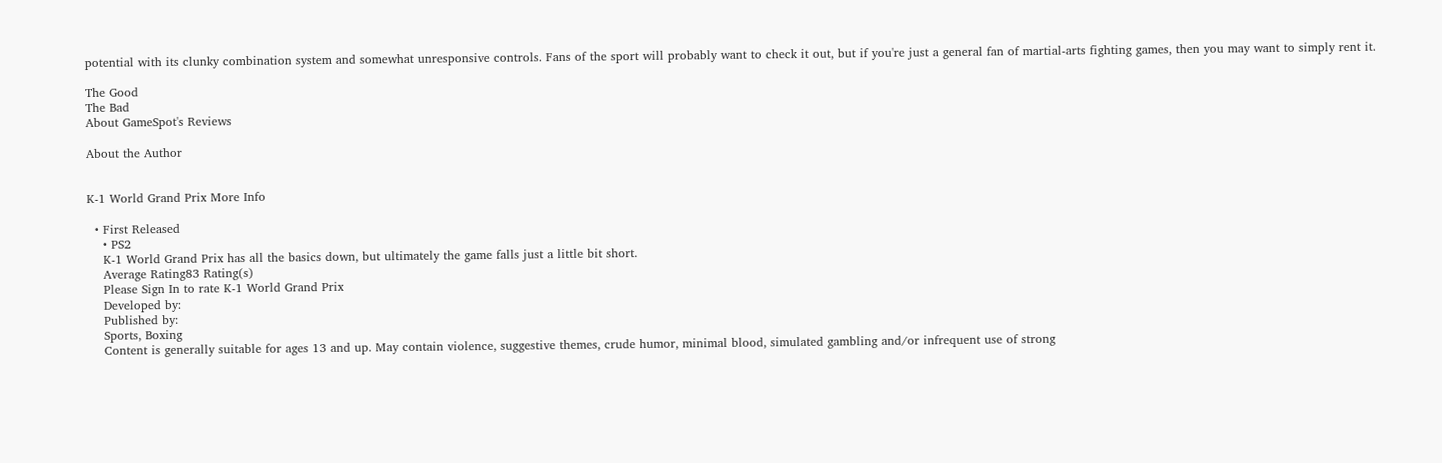potential with its clunky combination system and somewhat unresponsive controls. Fans of the sport will probably want to check it out, but if you're just a general fan of martial-arts fighting games, then you may want to simply rent it.

The Good
The Bad
About GameSpot's Reviews

About the Author


K-1 World Grand Prix More Info

  • First Released
    • PS2
    K-1 World Grand Prix has all the basics down, but ultimately the game falls just a little bit short.
    Average Rating83 Rating(s)
    Please Sign In to rate K-1 World Grand Prix
    Developed by:
    Published by:
    Sports, Boxing
    Content is generally suitable for ages 13 and up. May contain violence, suggestive themes, crude humor, minimal blood, simulated gambling and/or infrequent use of strong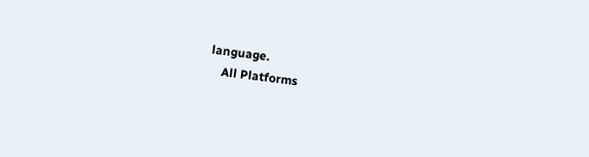language.
    All Platforms